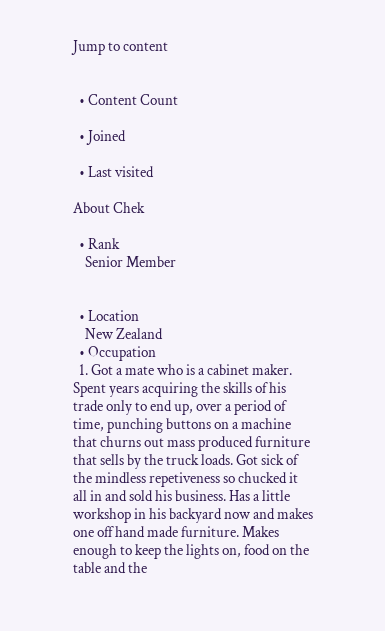Jump to content


  • Content Count

  • Joined

  • Last visited

About Chek

  • Rank
    Senior Member


  • Location
    New Zealand
  • Occupation
  1. Got a mate who is a cabinet maker. Spent years acquiring the skills of his trade only to end up, over a period of time, punching buttons on a machine that churns out mass produced furniture that sells by the truck loads. Got sick of the mindless repetiveness so chucked it all in and sold his business. Has a little workshop in his backyard now and makes one off hand made furniture. Makes enough to keep the lights on, food on the table and the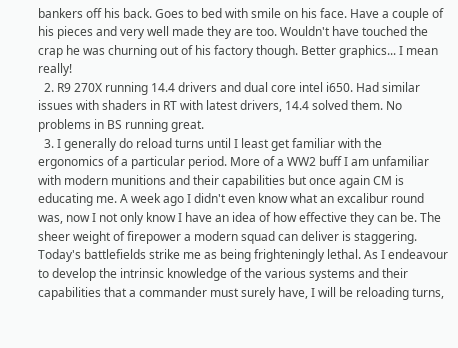bankers off his back. Goes to bed with smile on his face. Have a couple of his pieces and very well made they are too. Wouldn't have touched the crap he was churning out of his factory though. Better graphics... I mean really!
  2. R9 270X running 14.4 drivers and dual core intel i650. Had similar issues with shaders in RT with latest drivers, 14.4 solved them. No problems in BS running great.
  3. I generally do reload turns until I least get familiar with the ergonomics of a particular period. More of a WW2 buff I am unfamiliar with modern munitions and their capabilities but once again CM is educating me. A week ago I didn't even know what an excalibur round was, now I not only know I have an idea of how effective they can be. The sheer weight of firepower a modern squad can deliver is staggering. Today's battlefields strike me as being frighteningly lethal. As I endeavour to develop the intrinsic knowledge of the various systems and their capabilities that a commander must surely have, I will be reloading turns,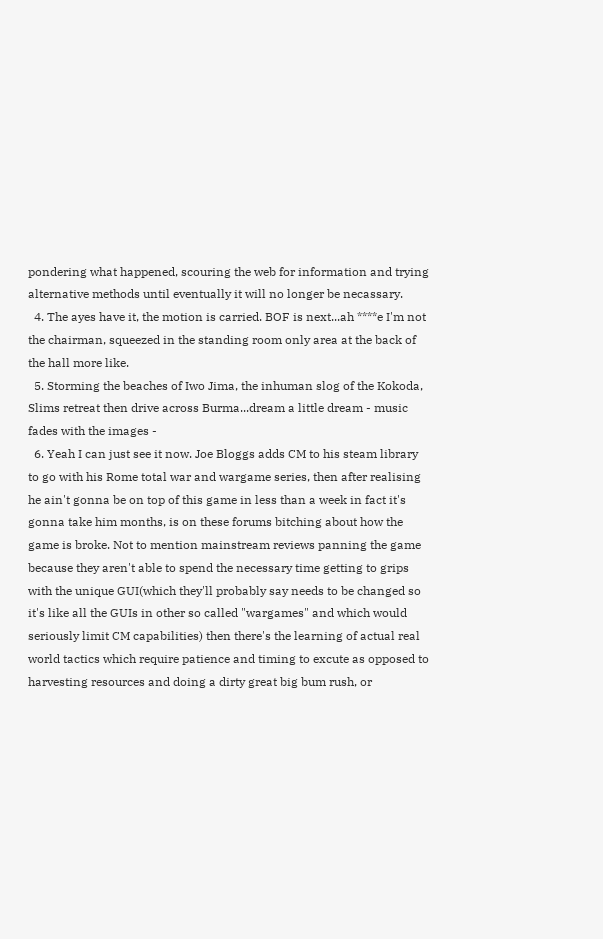pondering what happened, scouring the web for information and trying alternative methods until eventually it will no longer be necassary.
  4. The ayes have it, the motion is carried. BOF is next...ah ****e I'm not the chairman, squeezed in the standing room only area at the back of the hall more like.
  5. Storming the beaches of Iwo Jima, the inhuman slog of the Kokoda, Slims retreat then drive across Burma...dream a little dream - music fades with the images -
  6. Yeah I can just see it now. Joe Bloggs adds CM to his steam library to go with his Rome total war and wargame series, then after realising he ain't gonna be on top of this game in less than a week in fact it's gonna take him months, is on these forums bitching about how the game is broke. Not to mention mainstream reviews panning the game because they aren't able to spend the necessary time getting to grips with the unique GUI(which they'll probably say needs to be changed so it's like all the GUIs in other so called "wargames" and which would seriously limit CM capabilities) then there's the learning of actual real world tactics which require patience and timing to excute as opposed to harvesting resources and doing a dirty great big bum rush, or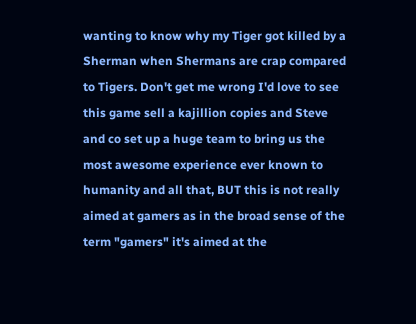wanting to know why my Tiger got killed by a Sherman when Shermans are crap compared to Tigers. Don't get me wrong I'd love to see this game sell a kajillion copies and Steve and co set up a huge team to bring us the most awesome experience ever known to humanity and all that, BUT this is not really aimed at gamers as in the broad sense of the term "gamers" it's aimed at the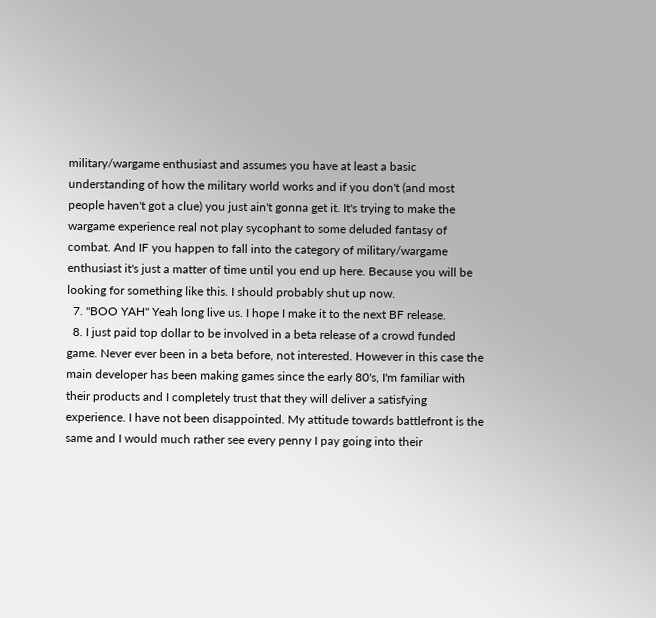military/wargame enthusiast and assumes you have at least a basic understanding of how the military world works and if you don't (and most people haven't got a clue) you just ain't gonna get it. It's trying to make the wargame experience real not play sycophant to some deluded fantasy of combat. And IF you happen to fall into the category of military/wargame enthusiast it's just a matter of time until you end up here. Because you will be looking for something like this. I should probably shut up now.
  7. "BOO YAH" Yeah long live us. I hope I make it to the next BF release.
  8. I just paid top dollar to be involved in a beta release of a crowd funded game. Never ever been in a beta before, not interested. However in this case the main developer has been making games since the early 80's, I'm familiar with their products and I completely trust that they will deliver a satisfying experience. I have not been disappointed. My attitude towards battlefront is the same and I would much rather see every penny I pay going into their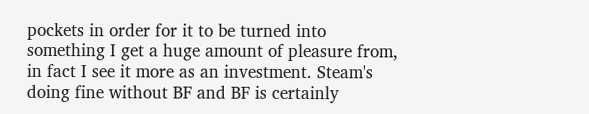pockets in order for it to be turned into something I get a huge amount of pleasure from, in fact I see it more as an investment. Steam's doing fine without BF and BF is certainly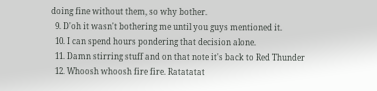doing fine without them, so why bother.
  9. D'oh it wasn't bothering me until you guys mentioned it.
  10. I can spend hours pondering that decision alone.
  11. Damn stirring stuff and on that note it's back to Red Thunder
  12. Whoosh whoosh fire fire. Ratatatat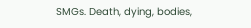SMGs. Death, dying, bodies,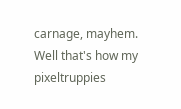carnage, mayhem. Well that's how my pixeltruppies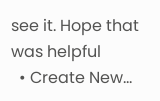see it. Hope that was helpful
  • Create New...